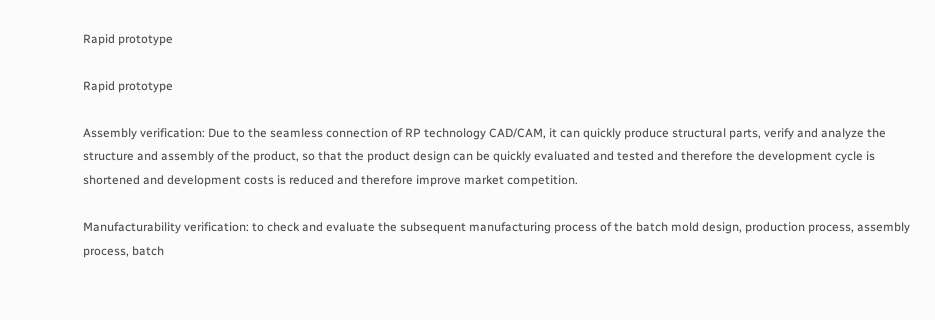Rapid prototype

Rapid prototype

Assembly verification: Due to the seamless connection of RP technology CAD/CAM, it can quickly produce structural parts, verify and analyze the structure and assembly of the product, so that the product design can be quickly evaluated and tested and therefore the development cycle is shortened and development costs is reduced and therefore improve market competition.

Manufacturability verification: to check and evaluate the subsequent manufacturing process of the batch mold design, production process, assembly process, batch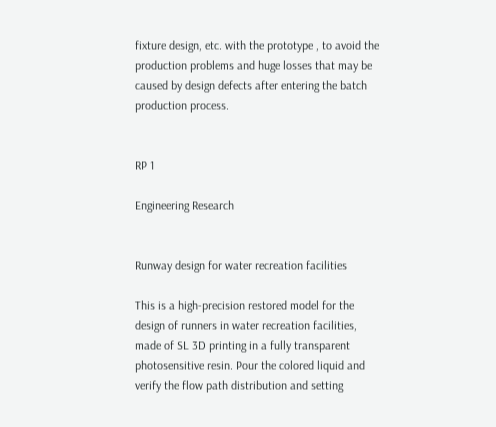fixture design, etc. with the prototype , to avoid the production problems and huge losses that may be caused by design defects after entering the batch production process.


RP 1

Engineering Research


Runway design for water recreation facilities

This is a high-precision restored model for the design of runners in water recreation facilities, made of SL 3D printing in a fully transparent photosensitive resin. Pour the colored liquid and verify the flow path distribution and setting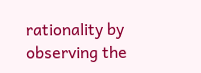rationality by observing the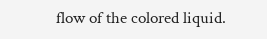flow of the colored liquid.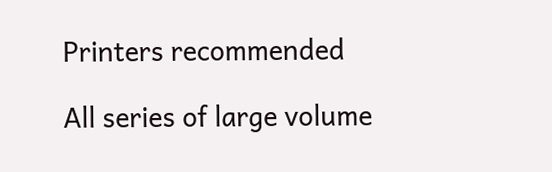Printers recommended

All series of large volume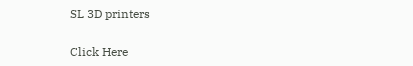SL 3D printers

Click Here